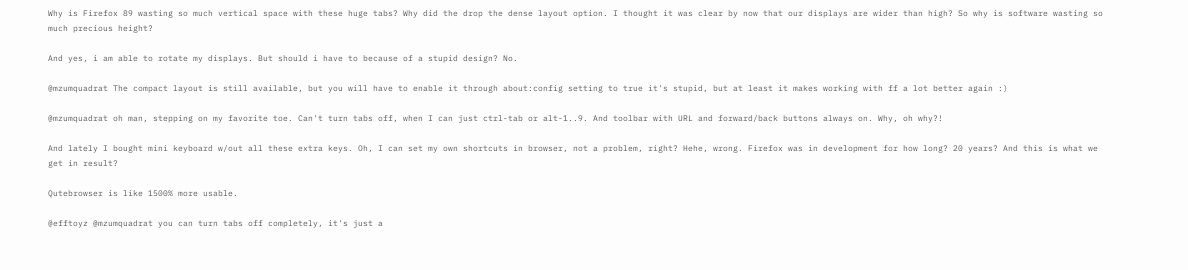Why is Firefox 89 wasting so much vertical space with these huge tabs? Why did the drop the dense layout option. I thought it was clear by now that our displays are wider than high? So why is software wasting so much precious height?

And yes, i am able to rotate my displays. But should i have to because of a stupid design? No.

@mzumquadrat The compact layout is still available, but you will have to enable it through about:config setting to true it's stupid, but at least it makes working with ff a lot better again :)

@mzumquadrat oh man, stepping on my favorite toe. Can't turn tabs off, when I can just ctrl-tab or alt-1..9. And toolbar with URL and forward/back buttons always on. Why, oh why?!

And lately I bought mini keyboard w/out all these extra keys. Oh, I can set my own shortcuts in browser, not a problem, right? Hehe, wrong. Firefox was in development for how long? 20 years? And this is what we get in result?

Qutebrowser is like 1500% more usable.

@efftoyz @mzumquadrat you can turn tabs off completely, it's just a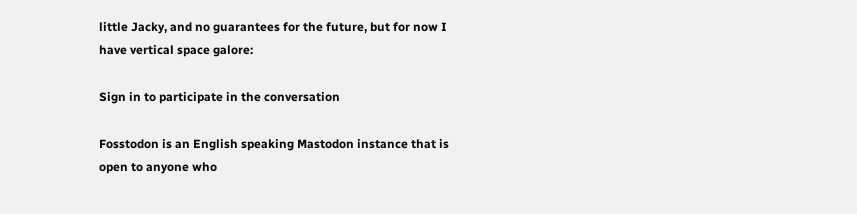little Jacky, and no guarantees for the future, but for now I have vertical space galore:

Sign in to participate in the conversation

Fosstodon is an English speaking Mastodon instance that is open to anyone who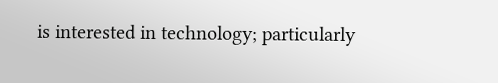is interested in technology; particularly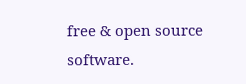free & open source software.